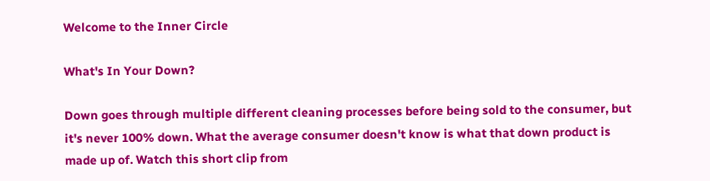Welcome to the Inner Circle

What's In Your Down?

Down goes through multiple different cleaning processes before being sold to the consumer, but it's never 100% down. What the average consumer doesn't know is what that down product is made up of. Watch this short clip from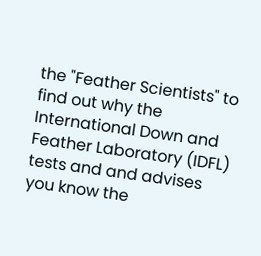the "Feather Scientists" to find out why the International Down and Feather Laboratory (IDFL) tests and and advises you know the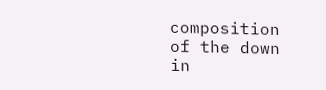composition of the down in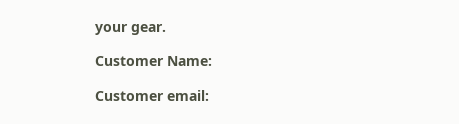your gear.

Customer Name:

Customer email: